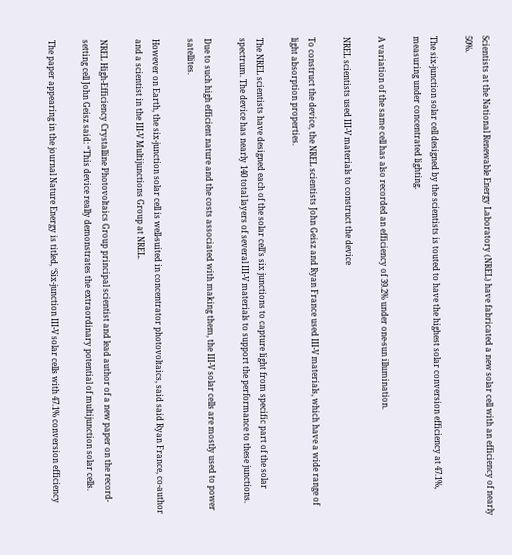Scientists at the National Renewable Energy Laboratory (NREL) have fabricated a new solar cell with an efficiency of nearly 50%.

The six-junction solar cell designed by the scientists is touted to have the highest solar conversion efficiency at 47.1%, measuring under concentrated lighting.

A variation of the same cell has also recorded an efficiency of 39.2% under one-sun illumination.

NREL scientists used III-V materials to construct the device

To construct the device, the NREL scientists John Geisz and Ryan France used III-V materials, which have a wide range of light absorption properties.

The NREL scientists have designed each of the solar cell’s six junctions to capture light from specific part of the solar spectrum. The device has nearly 140 total layers of several III-V materials to support the performance to these junctions.

Due to such high efficient nature and the costs associated with making them, the III-V solar cells are mostly used to power satellites.

However on Earth, the six-junction solar cell is well-suited in concentrator photovoltaics, said said Ryan France, co-author and a scientist in the III-V Multijunctions Group at NREL.

NREL High-Efficiency Crystalline Photovoltaics Group principal scientist and lead author of a new paper on the record-setting cell John Geisz said: “This device really demonstrates the extraordinary potential of multijunction solar cells.

The paper appearing in the journal Nature Energy is titled, ‘Six-junction III-V solar cells with 47.1% conversion efficiency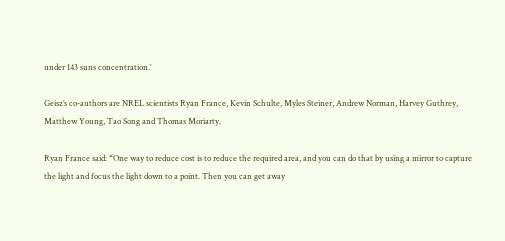under 143 suns concentration.’

Geisz’s co-authors are NREL scientists Ryan France, Kevin Schulte, Myles Steiner, Andrew Norman, Harvey Guthrey, Matthew Young, Tao Song and Thomas Moriarty.

Ryan France said: “One way to reduce cost is to reduce the required area, and you can do that by using a mirror to capture the light and focus the light down to a point. Then you can get away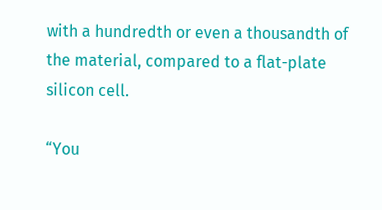with a hundredth or even a thousandth of the material, compared to a flat-plate silicon cell.

“You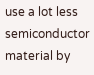use a lot less semiconductor material by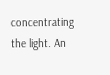concentrating the light. An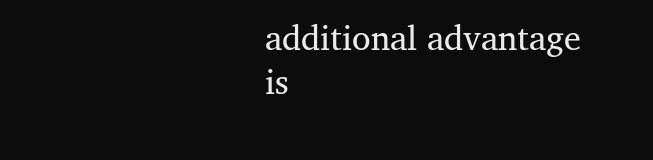additional advantage is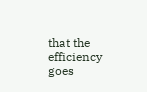that the efficiency goes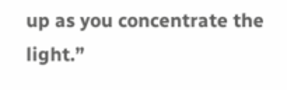up as you concentrate the light.”